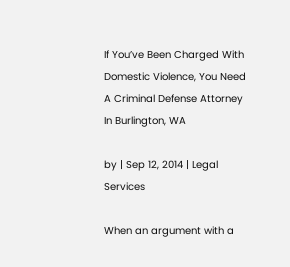If You’ve Been Charged With Domestic Violence, You Need A Criminal Defense Attorney In Burlington, WA

by | Sep 12, 2014 | Legal Services

When an argument with a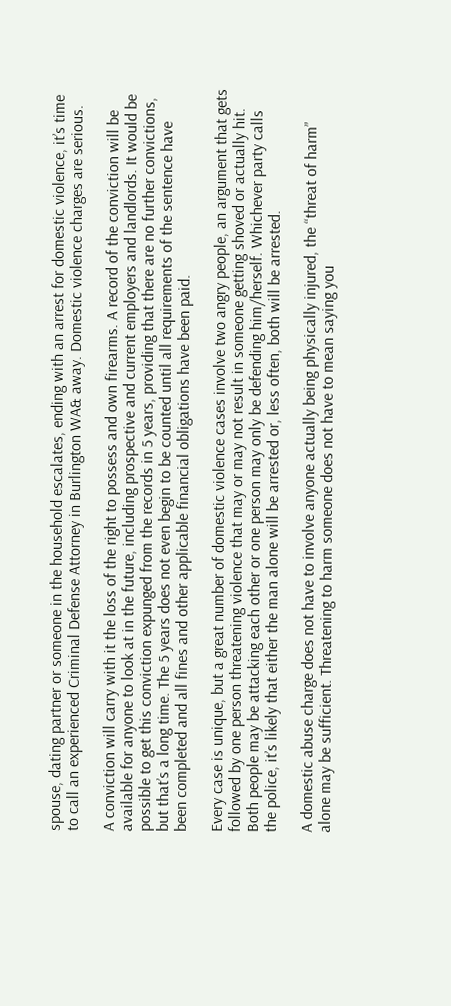spouse, dating partner or someone in the household escalates, ending with an arrest for domestic violence, it’s time to call an experienced Criminal Defense Attorney in Burlington WA& away. Domestic violence charges are serious.

A conviction will carry with it the loss of the right to possess and own firearms. A record of the conviction will be available for anyone to look at in the future, including prospective and current employers and landlords. It would be possible to get this conviction expunged from the records in 5 years, providing that there are no further convictions, but that’s a long time. The 5 years does not even begin to be counted until all requirements of the sentence have been completed and all fines and other applicable financial obligations have been paid.

Every case is unique, but a great number of domestic violence cases involve two angry people, an argument that gets followed by one person threatening violence that may or may not result in someone getting shoved or actually hit. Both people may be attacking each other or one person may only be defending him/herself. Whichever party calls the police, it’s likely that either the man alone will be arrested or, less often, both will be arrested.

A domestic abuse charge does not have to involve anyone actually being physically injured, the “threat of harm” alone may be sufficient. Threatening to harm someone does not have to mean saying you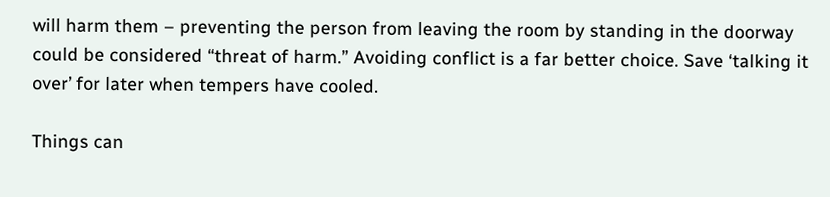will harm them – preventing the person from leaving the room by standing in the doorway could be considered “threat of harm.” Avoiding conflict is a far better choice. Save ‘talking it over’ for later when tempers have cooled.

Things can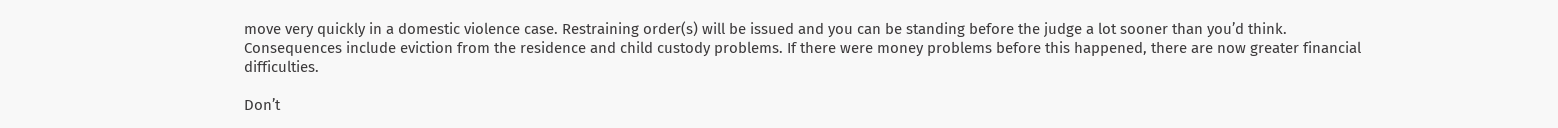move very quickly in a domestic violence case. Restraining order(s) will be issued and you can be standing before the judge a lot sooner than you’d think. Consequences include eviction from the residence and child custody problems. If there were money problems before this happened, there are now greater financial difficulties.

Don’t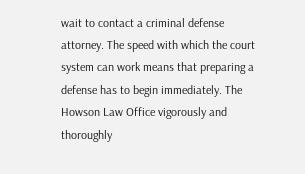wait to contact a criminal defense attorney. The speed with which the court system can work means that preparing a defense has to begin immediately. The Howson Law Office vigorously and thoroughly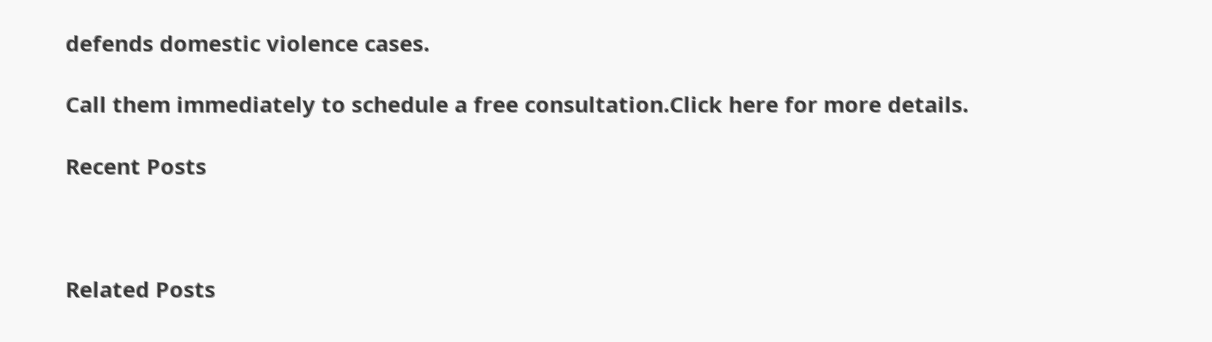defends domestic violence cases.

Call them immediately to schedule a free consultation.Click here for more details.

Recent Posts



Related Posts